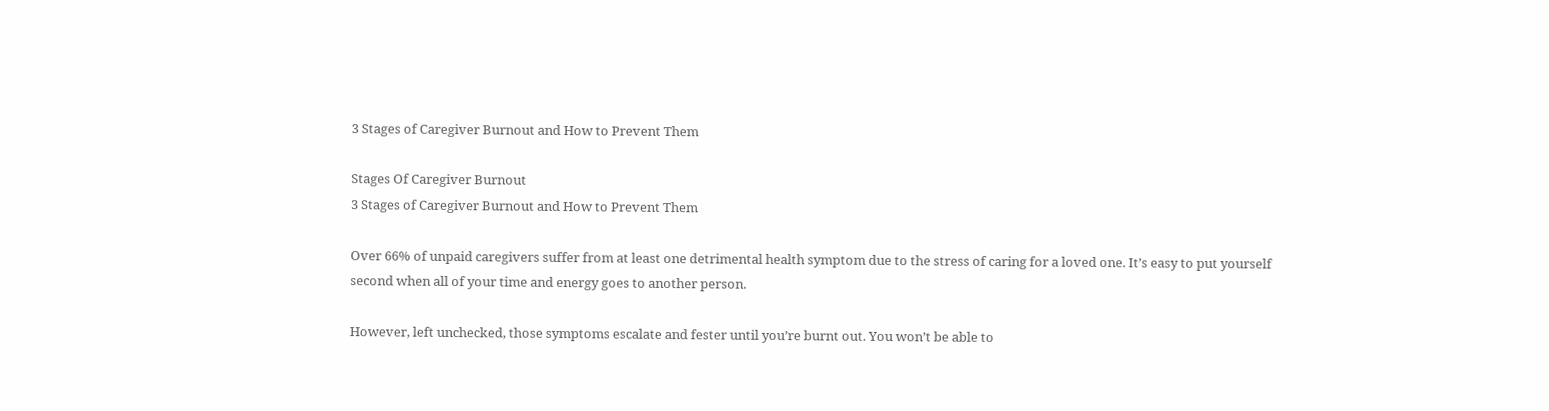3 Stages of Caregiver Burnout and How to Prevent Them

Stages Of Caregiver Burnout
3 Stages of Caregiver Burnout and How to Prevent Them

Over 66% of unpaid caregivers suffer from at least one detrimental health symptom due to the stress of caring for a loved one. It’s easy to put yourself second when all of your time and energy goes to another person.

However, left unchecked, those symptoms escalate and fester until you’re burnt out. You won’t be able to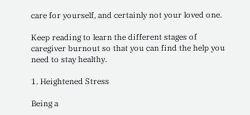care for yourself, and certainly not your loved one.

Keep reading to learn the different stages of caregiver burnout so that you can find the help you need to stay healthy.

1. Heightened Stress

Being a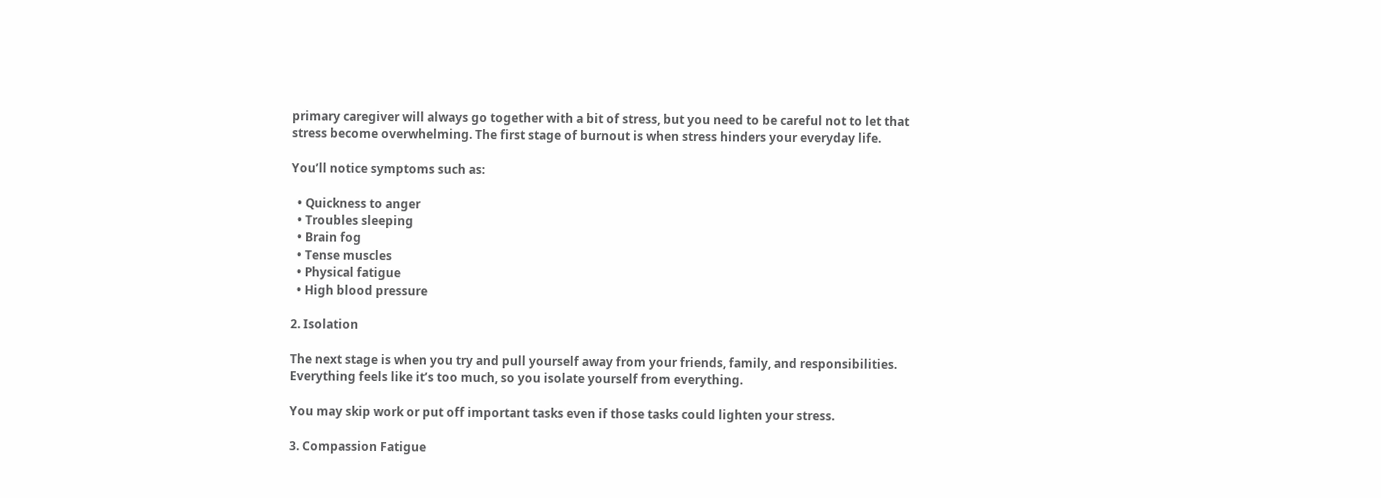primary caregiver will always go together with a bit of stress, but you need to be careful not to let that stress become overwhelming. The first stage of burnout is when stress hinders your everyday life.

You’ll notice symptoms such as:

  • Quickness to anger
  • Troubles sleeping
  • Brain fog
  • Tense muscles
  • Physical fatigue
  • High blood pressure

2. Isolation

The next stage is when you try and pull yourself away from your friends, family, and responsibilities. Everything feels like it’s too much, so you isolate yourself from everything.

You may skip work or put off important tasks even if those tasks could lighten your stress.

3. Compassion Fatigue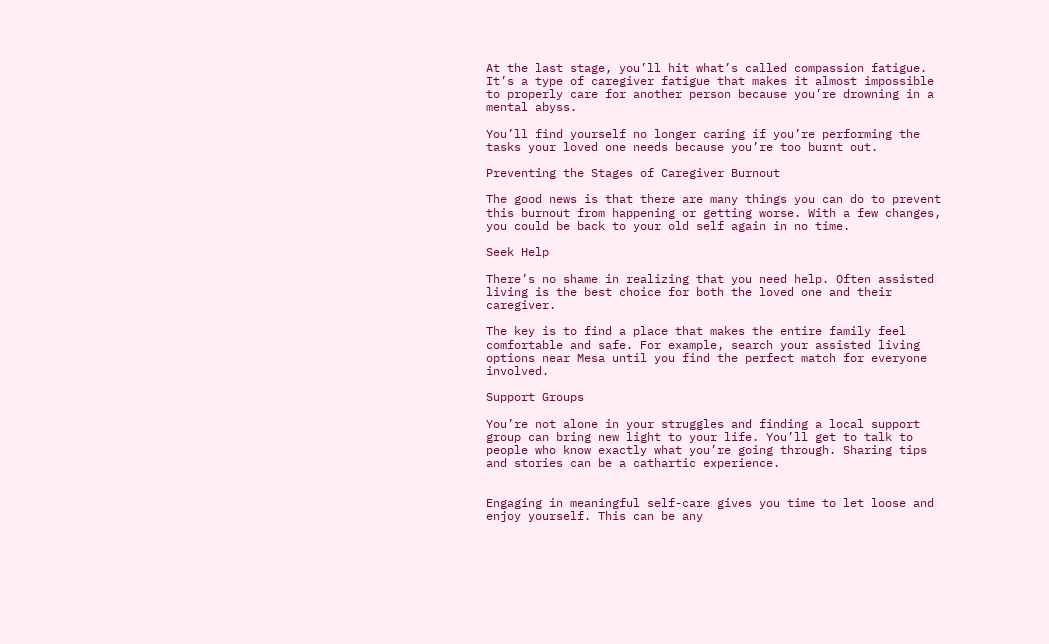At the last stage, you’ll hit what’s called compassion fatigue. It’s a type of caregiver fatigue that makes it almost impossible to properly care for another person because you’re drowning in a mental abyss.

You’ll find yourself no longer caring if you’re performing the tasks your loved one needs because you’re too burnt out.

Preventing the Stages of Caregiver Burnout

The good news is that there are many things you can do to prevent this burnout from happening or getting worse. With a few changes, you could be back to your old self again in no time.

Seek Help

There’s no shame in realizing that you need help. Often assisted living is the best choice for both the loved one and their caregiver.

The key is to find a place that makes the entire family feel comfortable and safe. For example, search your assisted living options near Mesa until you find the perfect match for everyone involved.

Support Groups

You’re not alone in your struggles and finding a local support group can bring new light to your life. You’ll get to talk to people who know exactly what you’re going through. Sharing tips and stories can be a cathartic experience.


Engaging in meaningful self-care gives you time to let loose and enjoy yourself. This can be any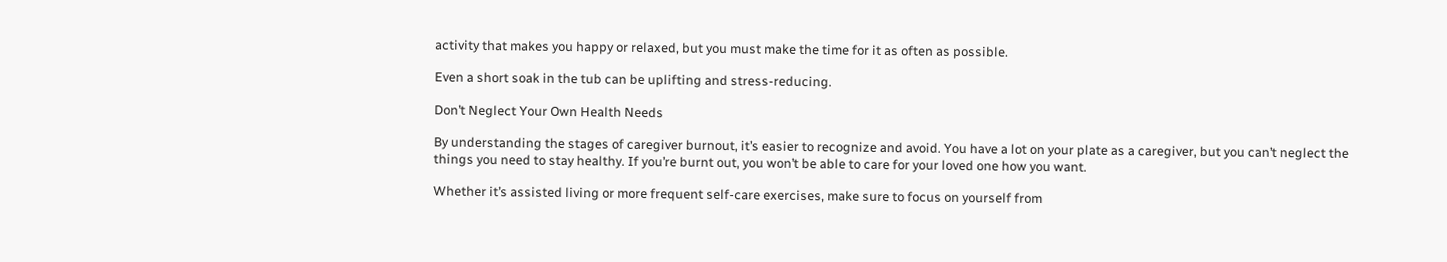activity that makes you happy or relaxed, but you must make the time for it as often as possible.

Even a short soak in the tub can be uplifting and stress-reducing.

Don’t Neglect Your Own Health Needs

By understanding the stages of caregiver burnout, it’s easier to recognize and avoid. You have a lot on your plate as a caregiver, but you can’t neglect the things you need to stay healthy. If you’re burnt out, you won’t be able to care for your loved one how you want.

Whether it’s assisted living or more frequent self-care exercises, make sure to focus on yourself from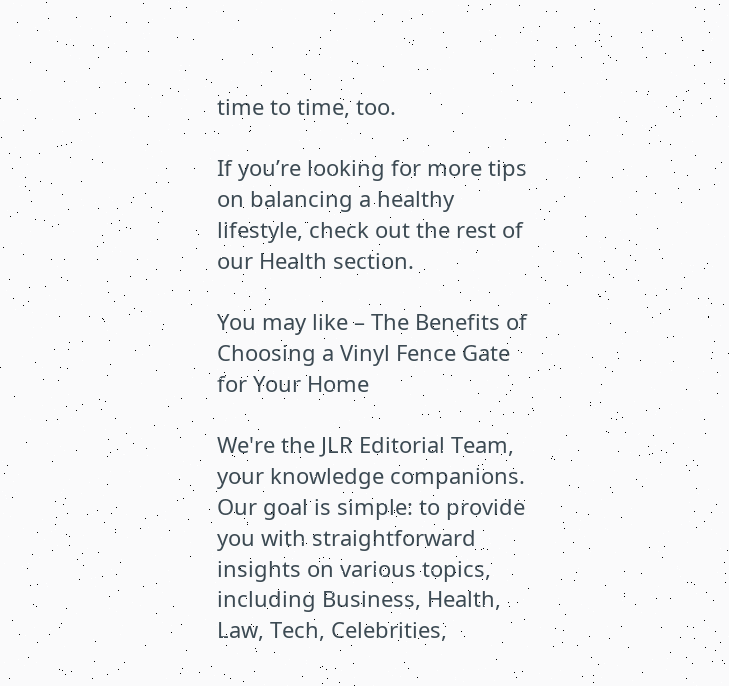time to time, too.

If you’re looking for more tips on balancing a healthy lifestyle, check out the rest of our Health section.

You may like – The Benefits of Choosing a Vinyl Fence Gate for Your Home

We're the JLR Editorial Team, your knowledge companions. Our goal is simple: to provide you with straightforward insights on various topics, including Business, Health, Law, Tech, Celebrities,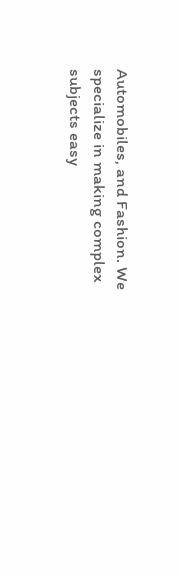Automobiles, and Fashion. We specialize in making complex subjects easy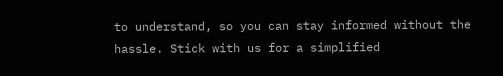to understand, so you can stay informed without the hassle. Stick with us for a simplified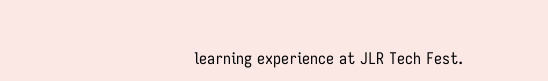learning experience at JLR Tech Fest.